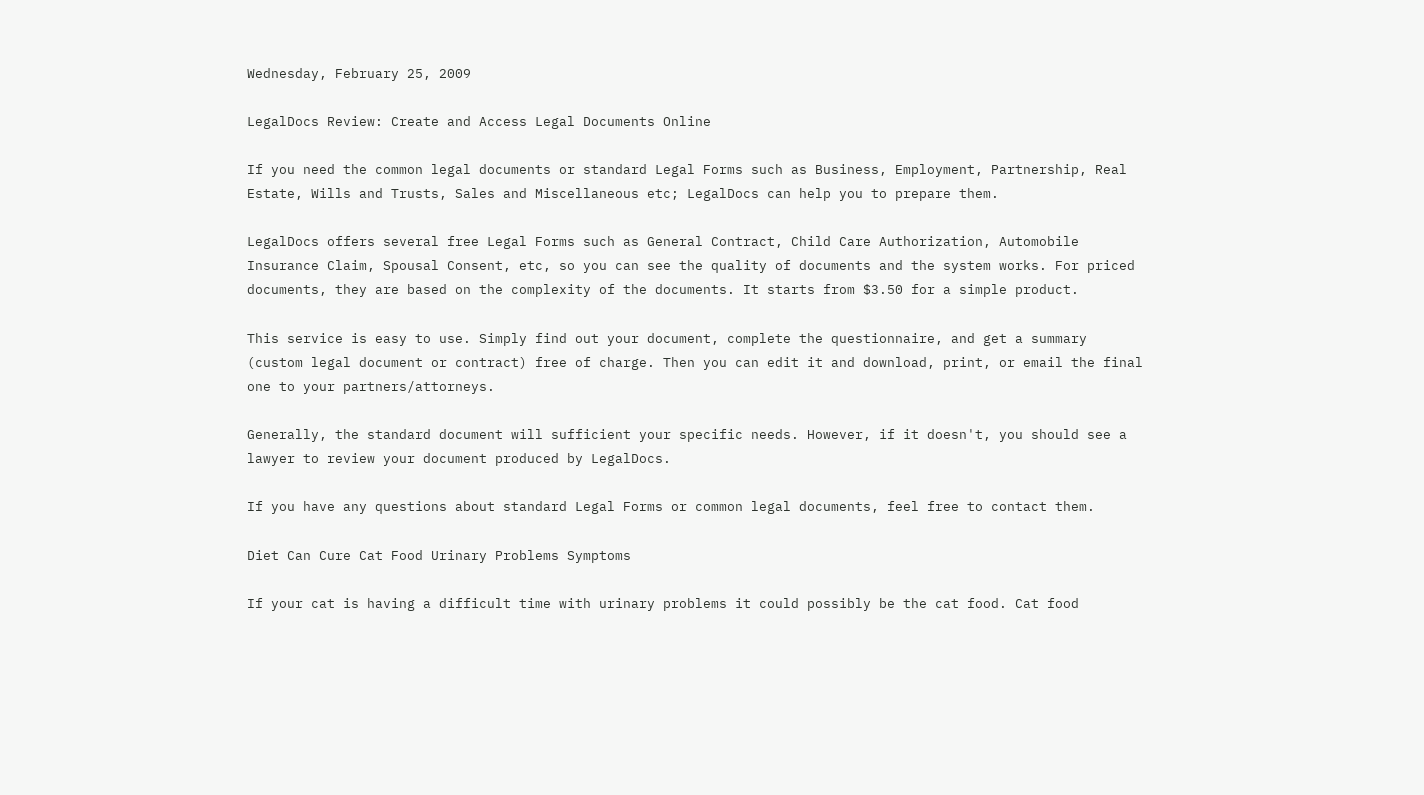Wednesday, February 25, 2009

LegalDocs Review: Create and Access Legal Documents Online

If you need the common legal documents or standard Legal Forms such as Business, Employment, Partnership, Real Estate, Wills and Trusts, Sales and Miscellaneous etc; LegalDocs can help you to prepare them.

LegalDocs offers several free Legal Forms such as General Contract, Child Care Authorization, Automobile Insurance Claim, Spousal Consent, etc, so you can see the quality of documents and the system works. For priced documents, they are based on the complexity of the documents. It starts from $3.50 for a simple product.

This service is easy to use. Simply find out your document, complete the questionnaire, and get a summary (custom legal document or contract) free of charge. Then you can edit it and download, print, or email the final one to your partners/attorneys.

Generally, the standard document will sufficient your specific needs. However, if it doesn't, you should see a lawyer to review your document produced by LegalDocs.

If you have any questions about standard Legal Forms or common legal documents, feel free to contact them.

Diet Can Cure Cat Food Urinary Problems Symptoms

If your cat is having a difficult time with urinary problems it could possibly be the cat food. Cat food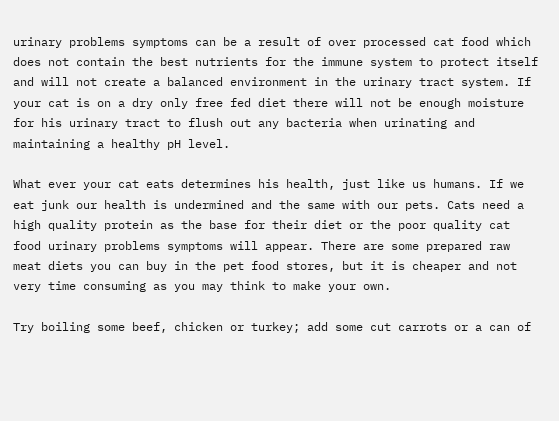urinary problems symptoms can be a result of over processed cat food which does not contain the best nutrients for the immune system to protect itself and will not create a balanced environment in the urinary tract system. If your cat is on a dry only free fed diet there will not be enough moisture for his urinary tract to flush out any bacteria when urinating and maintaining a healthy pH level.

What ever your cat eats determines his health, just like us humans. If we eat junk our health is undermined and the same with our pets. Cats need a high quality protein as the base for their diet or the poor quality cat food urinary problems symptoms will appear. There are some prepared raw meat diets you can buy in the pet food stores, but it is cheaper and not very time consuming as you may think to make your own.

Try boiling some beef, chicken or turkey; add some cut carrots or a can of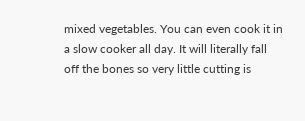mixed vegetables. You can even cook it in a slow cooker all day. It will literally fall off the bones so very little cutting is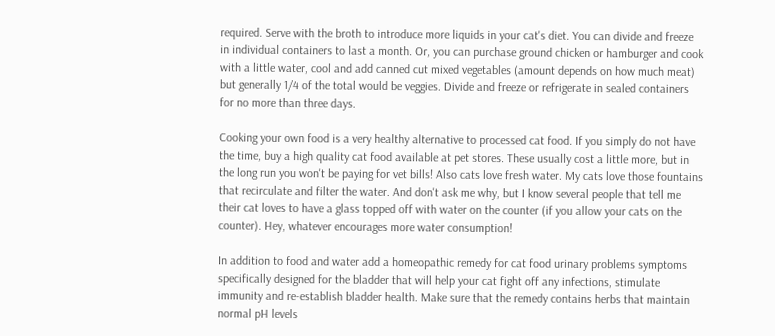required. Serve with the broth to introduce more liquids in your cat's diet. You can divide and freeze in individual containers to last a month. Or, you can purchase ground chicken or hamburger and cook with a little water, cool and add canned cut mixed vegetables (amount depends on how much meat) but generally 1/4 of the total would be veggies. Divide and freeze or refrigerate in sealed containers for no more than three days.

Cooking your own food is a very healthy alternative to processed cat food. If you simply do not have the time, buy a high quality cat food available at pet stores. These usually cost a little more, but in the long run you won't be paying for vet bills! Also cats love fresh water. My cats love those fountains that recirculate and filter the water. And don't ask me why, but I know several people that tell me their cat loves to have a glass topped off with water on the counter (if you allow your cats on the counter). Hey, whatever encourages more water consumption!

In addition to food and water add a homeopathic remedy for cat food urinary problems symptoms specifically designed for the bladder that will help your cat fight off any infections, stimulate immunity and re-establish bladder health. Make sure that the remedy contains herbs that maintain normal pH levels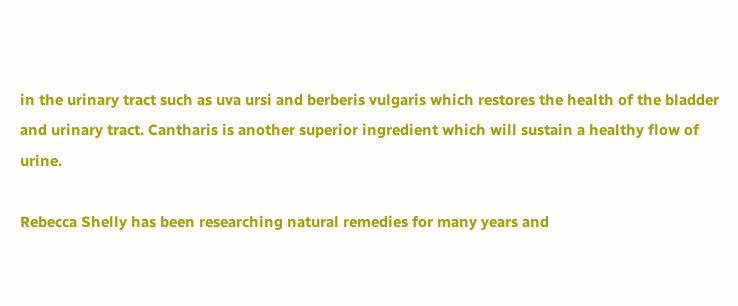in the urinary tract such as uva ursi and berberis vulgaris which restores the health of the bladder and urinary tract. Cantharis is another superior ingredient which will sustain a healthy flow of urine.

Rebecca Shelly has been researching natural remedies for many years and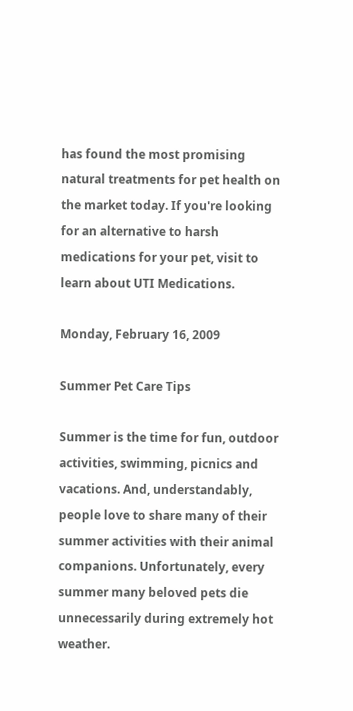has found the most promising natural treatments for pet health on the market today. If you're looking for an alternative to harsh medications for your pet, visit to learn about UTI Medications.

Monday, February 16, 2009

Summer Pet Care Tips

Summer is the time for fun, outdoor activities, swimming, picnics and vacations. And, understandably, people love to share many of their summer activities with their animal companions. Unfortunately, every summer many beloved pets die unnecessarily during extremely hot weather.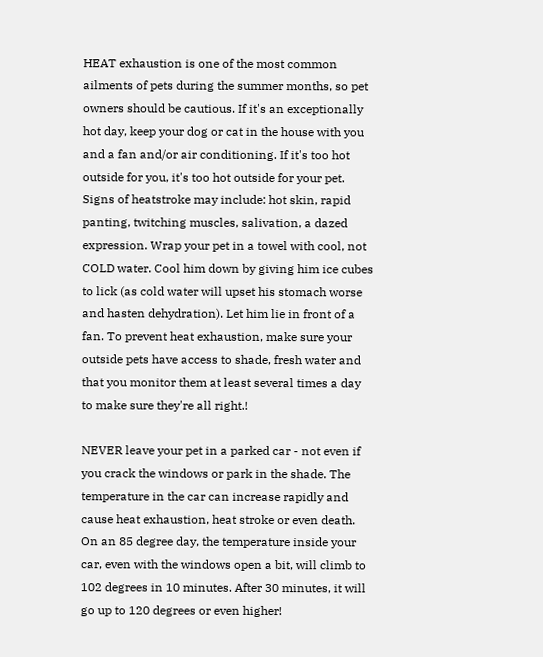HEAT exhaustion is one of the most common ailments of pets during the summer months, so pet owners should be cautious. If it's an exceptionally hot day, keep your dog or cat in the house with you and a fan and/or air conditioning. If it's too hot outside for you, it's too hot outside for your pet. Signs of heatstroke may include: hot skin, rapid panting, twitching muscles, salivation, a dazed expression. Wrap your pet in a towel with cool, not COLD water. Cool him down by giving him ice cubes to lick (as cold water will upset his stomach worse and hasten dehydration). Let him lie in front of a fan. To prevent heat exhaustion, make sure your outside pets have access to shade, fresh water and that you monitor them at least several times a day to make sure they're all right.!

NEVER leave your pet in a parked car - not even if you crack the windows or park in the shade. The temperature in the car can increase rapidly and cause heat exhaustion, heat stroke or even death. On an 85 degree day, the temperature inside your car, even with the windows open a bit, will climb to 102 degrees in 10 minutes. After 30 minutes, it will go up to 120 degrees or even higher!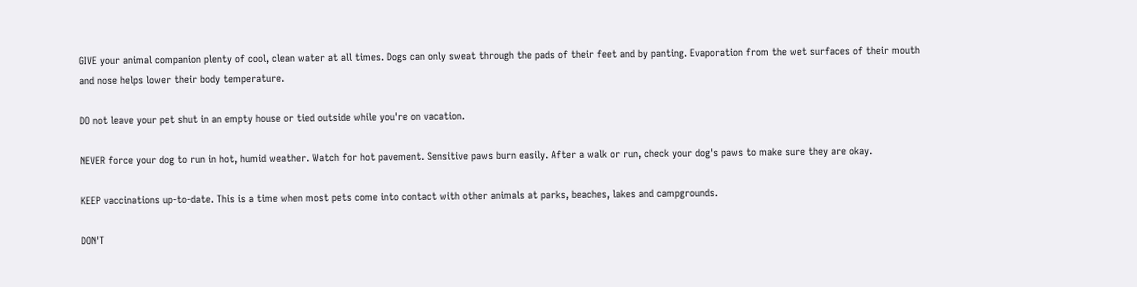GIVE your animal companion plenty of cool, clean water at all times. Dogs can only sweat through the pads of their feet and by panting. Evaporation from the wet surfaces of their mouth and nose helps lower their body temperature.

DO not leave your pet shut in an empty house or tied outside while you're on vacation.

NEVER force your dog to run in hot, humid weather. Watch for hot pavement. Sensitive paws burn easily. After a walk or run, check your dog's paws to make sure they are okay.

KEEP vaccinations up-to-date. This is a time when most pets come into contact with other animals at parks, beaches, lakes and campgrounds.

DON'T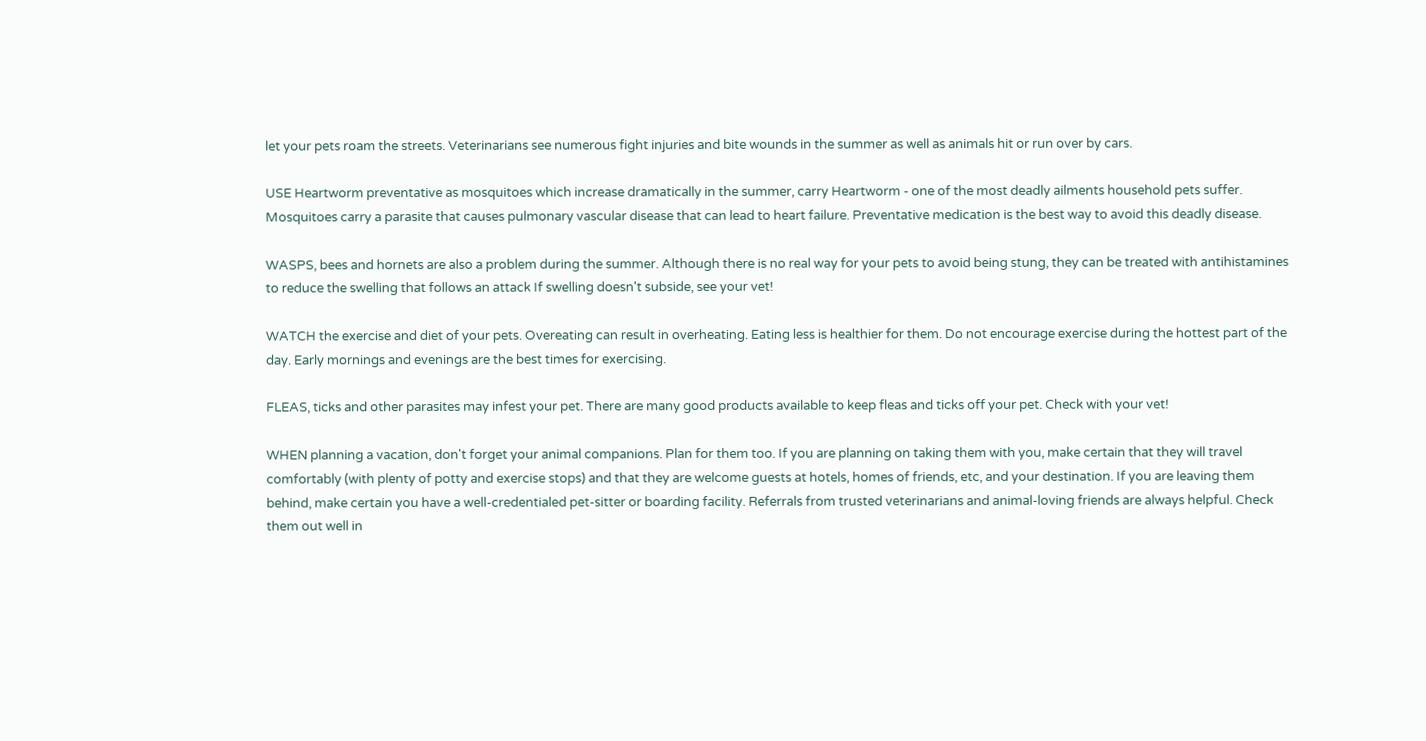let your pets roam the streets. Veterinarians see numerous fight injuries and bite wounds in the summer as well as animals hit or run over by cars.

USE Heartworm preventative as mosquitoes which increase dramatically in the summer, carry Heartworm - one of the most deadly ailments household pets suffer. Mosquitoes carry a parasite that causes pulmonary vascular disease that can lead to heart failure. Preventative medication is the best way to avoid this deadly disease.

WASPS, bees and hornets are also a problem during the summer. Although there is no real way for your pets to avoid being stung, they can be treated with antihistamines to reduce the swelling that follows an attack If swelling doesn't subside, see your vet!

WATCH the exercise and diet of your pets. Overeating can result in overheating. Eating less is healthier for them. Do not encourage exercise during the hottest part of the day. Early mornings and evenings are the best times for exercising.

FLEAS, ticks and other parasites may infest your pet. There are many good products available to keep fleas and ticks off your pet. Check with your vet!

WHEN planning a vacation, don't forget your animal companions. Plan for them too. If you are planning on taking them with you, make certain that they will travel comfortably (with plenty of potty and exercise stops) and that they are welcome guests at hotels, homes of friends, etc, and your destination. If you are leaving them behind, make certain you have a well-credentialed pet-sitter or boarding facility. Referrals from trusted veterinarians and animal-loving friends are always helpful. Check them out well in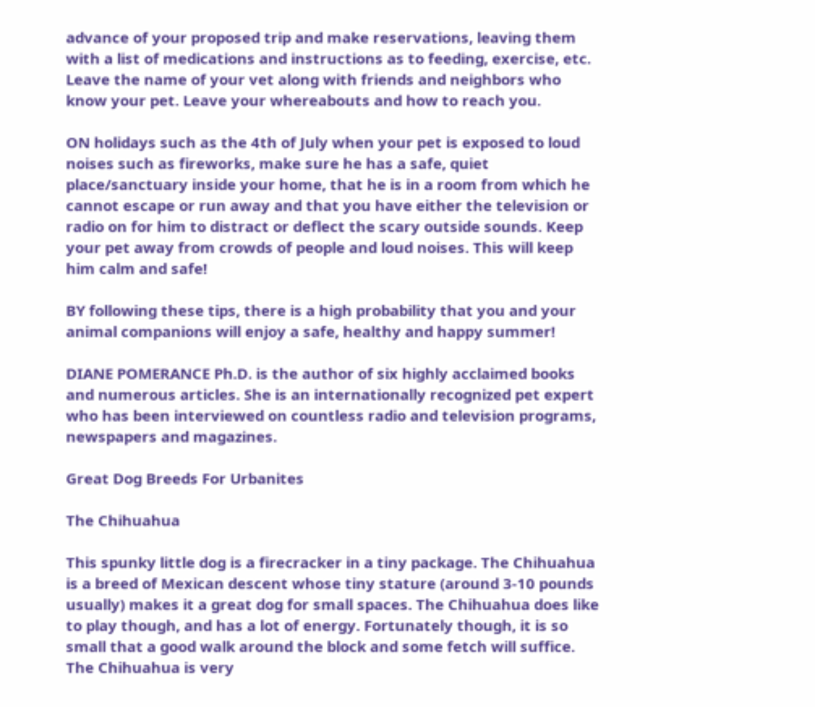advance of your proposed trip and make reservations, leaving them with a list of medications and instructions as to feeding, exercise, etc. Leave the name of your vet along with friends and neighbors who know your pet. Leave your whereabouts and how to reach you.

ON holidays such as the 4th of July when your pet is exposed to loud noises such as fireworks, make sure he has a safe, quiet place/sanctuary inside your home, that he is in a room from which he cannot escape or run away and that you have either the television or radio on for him to distract or deflect the scary outside sounds. Keep your pet away from crowds of people and loud noises. This will keep him calm and safe!

BY following these tips, there is a high probability that you and your animal companions will enjoy a safe, healthy and happy summer!

DIANE POMERANCE Ph.D. is the author of six highly acclaimed books and numerous articles. She is an internationally recognized pet expert who has been interviewed on countless radio and television programs, newspapers and magazines.

Great Dog Breeds For Urbanites

The Chihuahua

This spunky little dog is a firecracker in a tiny package. The Chihuahua is a breed of Mexican descent whose tiny stature (around 3-10 pounds usually) makes it a great dog for small spaces. The Chihuahua does like to play though, and has a lot of energy. Fortunately though, it is so small that a good walk around the block and some fetch will suffice. The Chihuahua is very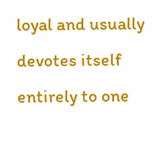loyal and usually devotes itself entirely to one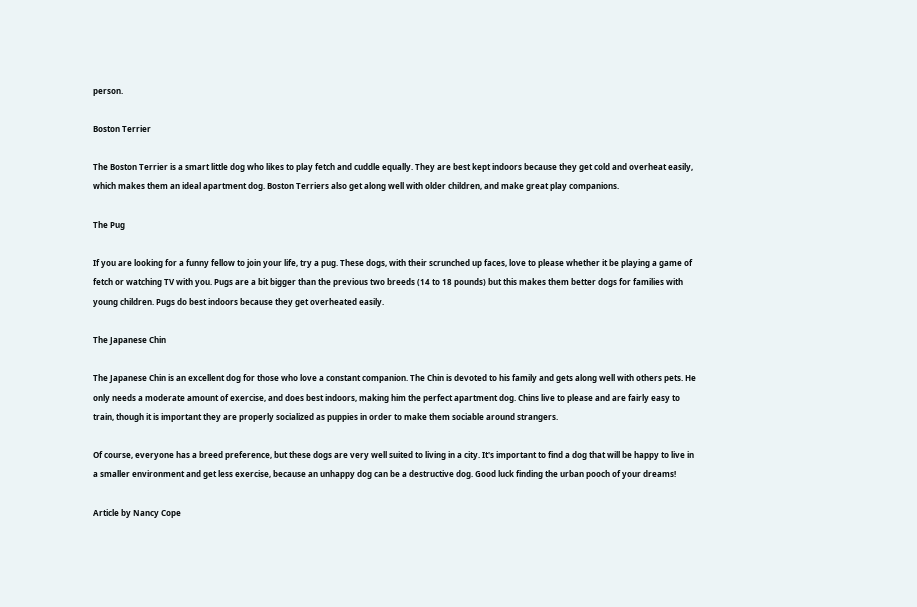person.

Boston Terrier

The Boston Terrier is a smart little dog who likes to play fetch and cuddle equally. They are best kept indoors because they get cold and overheat easily, which makes them an ideal apartment dog. Boston Terriers also get along well with older children, and make great play companions.

The Pug

If you are looking for a funny fellow to join your life, try a pug. These dogs, with their scrunched up faces, love to please whether it be playing a game of fetch or watching TV with you. Pugs are a bit bigger than the previous two breeds (14 to 18 pounds) but this makes them better dogs for families with young children. Pugs do best indoors because they get overheated easily.

The Japanese Chin

The Japanese Chin is an excellent dog for those who love a constant companion. The Chin is devoted to his family and gets along well with others pets. He only needs a moderate amount of exercise, and does best indoors, making him the perfect apartment dog. Chins live to please and are fairly easy to train, though it is important they are properly socialized as puppies in order to make them sociable around strangers.

Of course, everyone has a breed preference, but these dogs are very well suited to living in a city. It's important to find a dog that will be happy to live in a smaller environment and get less exercise, because an unhappy dog can be a destructive dog. Good luck finding the urban pooch of your dreams!

Article by Nancy Cope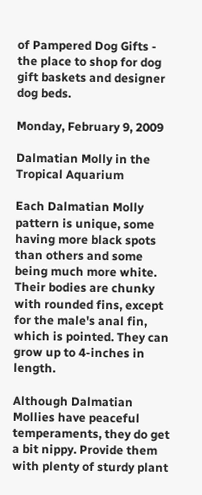of Pampered Dog Gifts - the place to shop for dog gift baskets and designer dog beds.

Monday, February 9, 2009

Dalmatian Molly in the Tropical Aquarium

Each Dalmatian Molly pattern is unique, some having more black spots than others and some being much more white. Their bodies are chunky with rounded fins, except for the male's anal fin, which is pointed. They can grow up to 4-inches in length.

Although Dalmatian Mollies have peaceful temperaments, they do get a bit nippy. Provide them with plenty of sturdy plant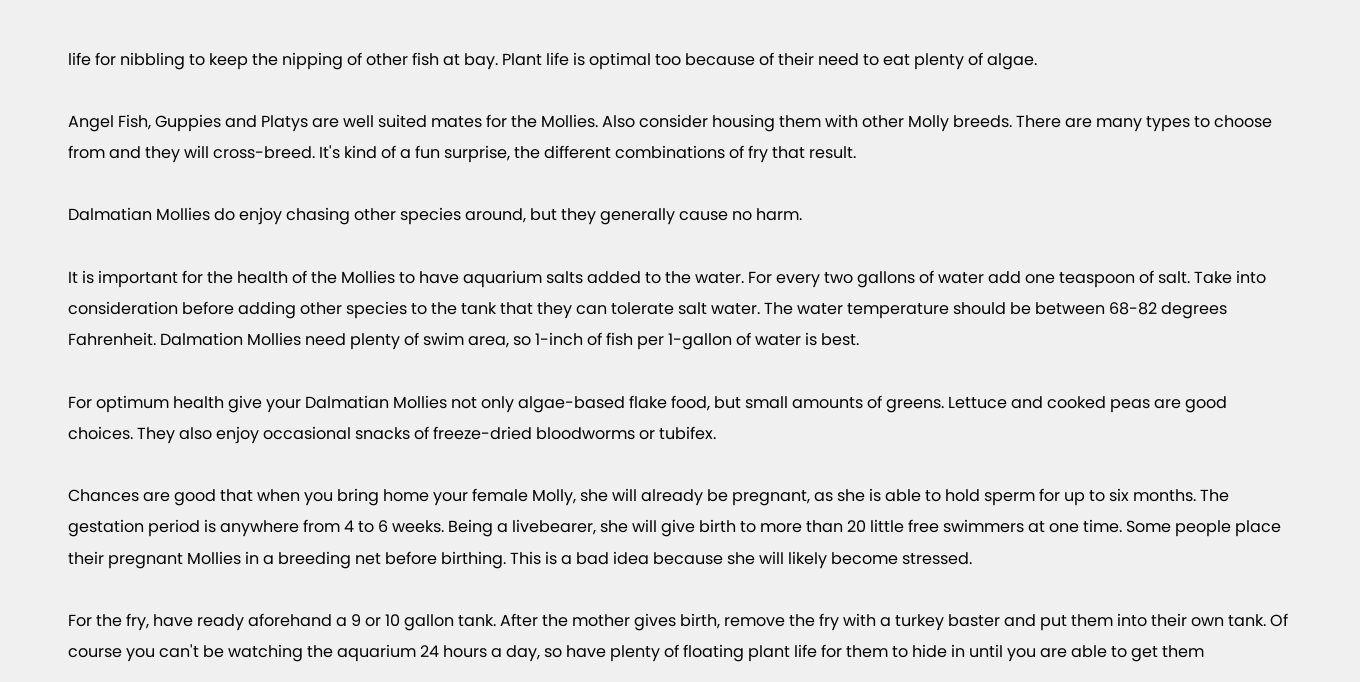life for nibbling to keep the nipping of other fish at bay. Plant life is optimal too because of their need to eat plenty of algae.

Angel Fish, Guppies and Platys are well suited mates for the Mollies. Also consider housing them with other Molly breeds. There are many types to choose from and they will cross-breed. It's kind of a fun surprise, the different combinations of fry that result.

Dalmatian Mollies do enjoy chasing other species around, but they generally cause no harm.

It is important for the health of the Mollies to have aquarium salts added to the water. For every two gallons of water add one teaspoon of salt. Take into consideration before adding other species to the tank that they can tolerate salt water. The water temperature should be between 68-82 degrees Fahrenheit. Dalmation Mollies need plenty of swim area, so 1-inch of fish per 1-gallon of water is best.

For optimum health give your Dalmatian Mollies not only algae-based flake food, but small amounts of greens. Lettuce and cooked peas are good choices. They also enjoy occasional snacks of freeze-dried bloodworms or tubifex.

Chances are good that when you bring home your female Molly, she will already be pregnant, as she is able to hold sperm for up to six months. The gestation period is anywhere from 4 to 6 weeks. Being a livebearer, she will give birth to more than 20 little free swimmers at one time. Some people place their pregnant Mollies in a breeding net before birthing. This is a bad idea because she will likely become stressed.

For the fry, have ready aforehand a 9 or 10 gallon tank. After the mother gives birth, remove the fry with a turkey baster and put them into their own tank. Of course you can't be watching the aquarium 24 hours a day, so have plenty of floating plant life for them to hide in until you are able to get them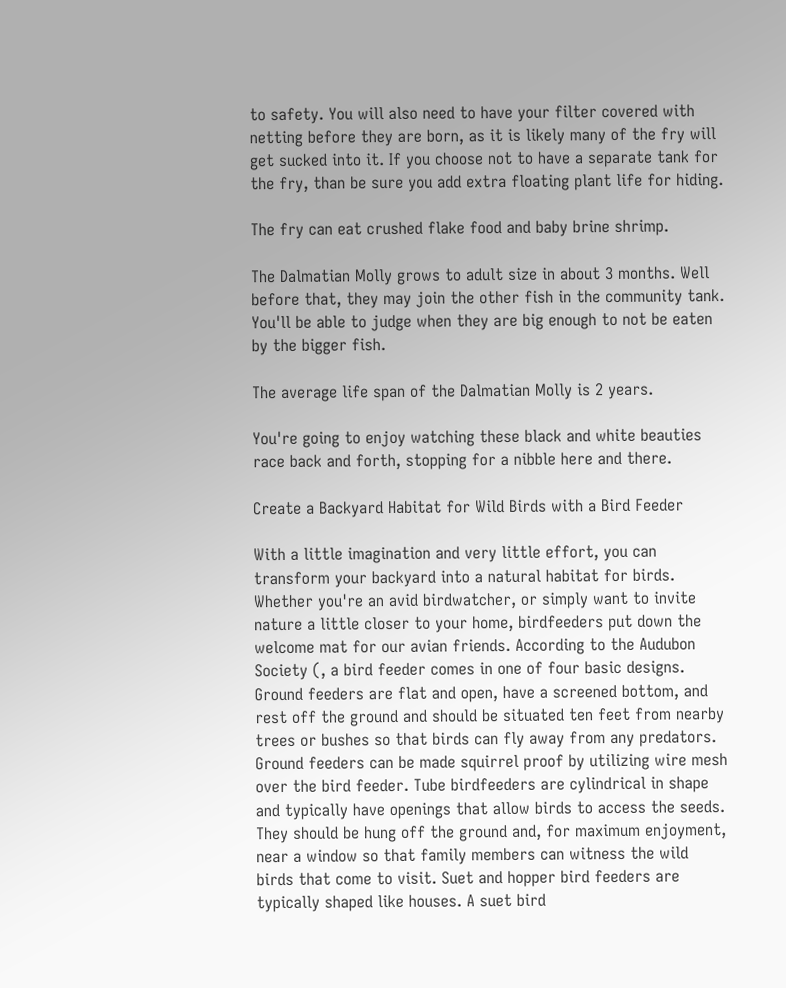to safety. You will also need to have your filter covered with netting before they are born, as it is likely many of the fry will get sucked into it. If you choose not to have a separate tank for the fry, than be sure you add extra floating plant life for hiding.

The fry can eat crushed flake food and baby brine shrimp.

The Dalmatian Molly grows to adult size in about 3 months. Well before that, they may join the other fish in the community tank. You'll be able to judge when they are big enough to not be eaten by the bigger fish.

The average life span of the Dalmatian Molly is 2 years.

You're going to enjoy watching these black and white beauties race back and forth, stopping for a nibble here and there.

Create a Backyard Habitat for Wild Birds with a Bird Feeder

With a little imagination and very little effort, you can transform your backyard into a natural habitat for birds. Whether you're an avid birdwatcher, or simply want to invite nature a little closer to your home, birdfeeders put down the welcome mat for our avian friends. According to the Audubon Society (, a bird feeder comes in one of four basic designs. Ground feeders are flat and open, have a screened bottom, and rest off the ground and should be situated ten feet from nearby trees or bushes so that birds can fly away from any predators. Ground feeders can be made squirrel proof by utilizing wire mesh over the bird feeder. Tube birdfeeders are cylindrical in shape and typically have openings that allow birds to access the seeds. They should be hung off the ground and, for maximum enjoyment, near a window so that family members can witness the wild birds that come to visit. Suet and hopper bird feeders are typically shaped like houses. A suet bird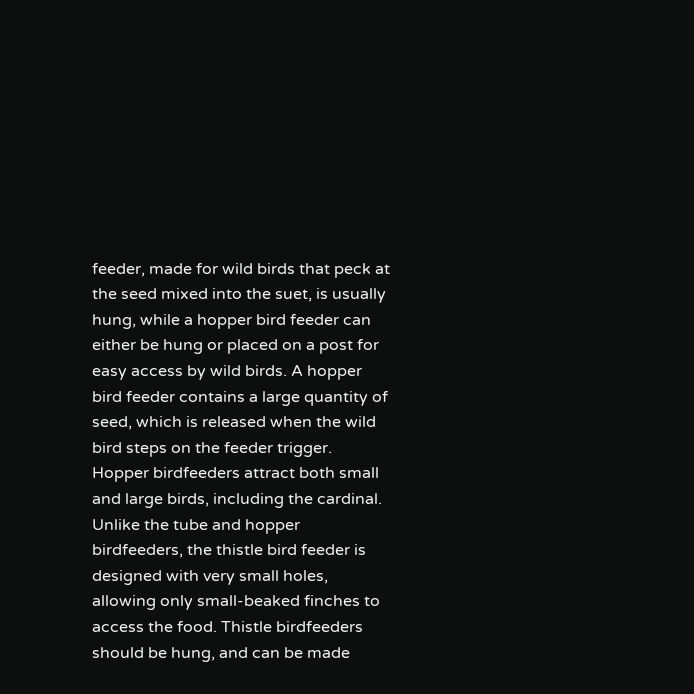feeder, made for wild birds that peck at the seed mixed into the suet, is usually hung, while a hopper bird feeder can either be hung or placed on a post for easy access by wild birds. A hopper bird feeder contains a large quantity of seed, which is released when the wild bird steps on the feeder trigger. Hopper birdfeeders attract both small and large birds, including the cardinal. Unlike the tube and hopper birdfeeders, the thistle bird feeder is designed with very small holes, allowing only small-beaked finches to access the food. Thistle birdfeeders should be hung, and can be made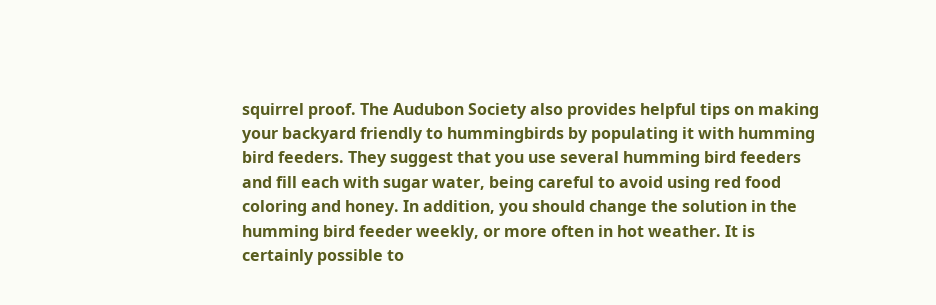squirrel proof. The Audubon Society also provides helpful tips on making your backyard friendly to hummingbirds by populating it with humming bird feeders. They suggest that you use several humming bird feeders and fill each with sugar water, being careful to avoid using red food coloring and honey. In addition, you should change the solution in the humming bird feeder weekly, or more often in hot weather. It is certainly possible to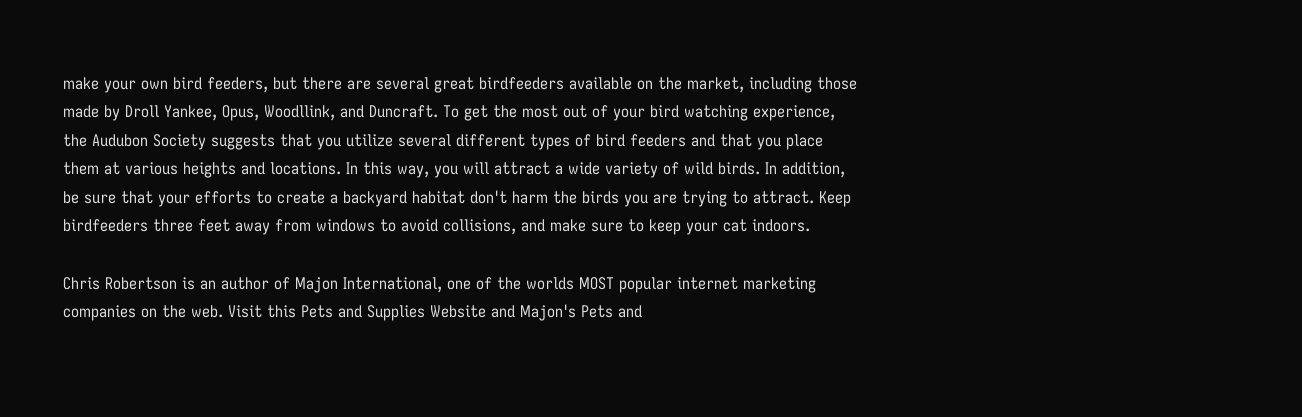make your own bird feeders, but there are several great birdfeeders available on the market, including those made by Droll Yankee, Opus, Woodllink, and Duncraft. To get the most out of your bird watching experience, the Audubon Society suggests that you utilize several different types of bird feeders and that you place them at various heights and locations. In this way, you will attract a wide variety of wild birds. In addition, be sure that your efforts to create a backyard habitat don't harm the birds you are trying to attract. Keep birdfeeders three feet away from windows to avoid collisions, and make sure to keep your cat indoors.

Chris Robertson is an author of Majon International, one of the worlds MOST popular internet marketing companies on the web. Visit this Pets and Supplies Website and Majon's Pets and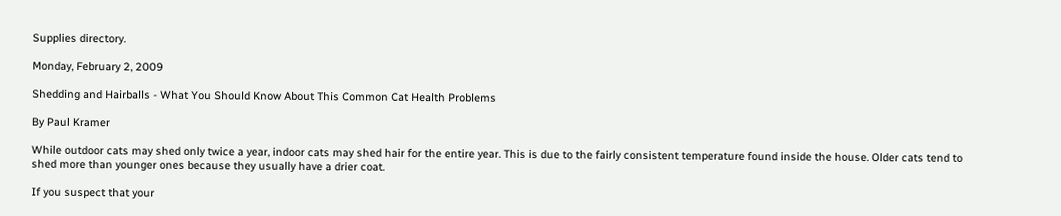Supplies directory.

Monday, February 2, 2009

Shedding and Hairballs - What You Should Know About This Common Cat Health Problems

By Paul Kramer

While outdoor cats may shed only twice a year, indoor cats may shed hair for the entire year. This is due to the fairly consistent temperature found inside the house. Older cats tend to shed more than younger ones because they usually have a drier coat.

If you suspect that your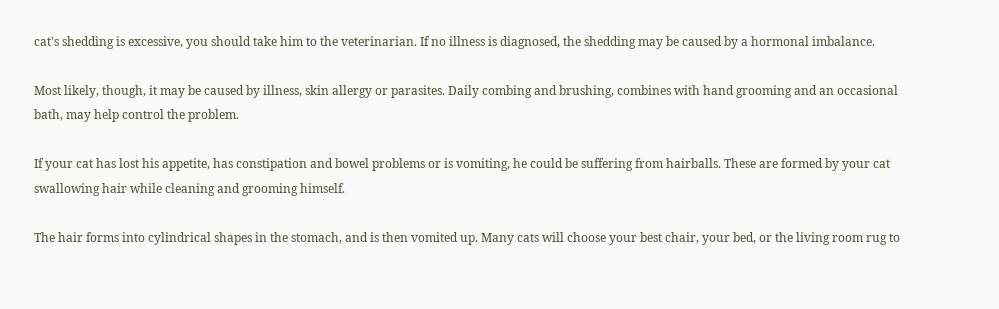cat's shedding is excessive, you should take him to the veterinarian. If no illness is diagnosed, the shedding may be caused by a hormonal imbalance.

Most likely, though, it may be caused by illness, skin allergy or parasites. Daily combing and brushing, combines with hand grooming and an occasional bath, may help control the problem.

If your cat has lost his appetite, has constipation and bowel problems or is vomiting, he could be suffering from hairballs. These are formed by your cat swallowing hair while cleaning and grooming himself.

The hair forms into cylindrical shapes in the stomach, and is then vomited up. Many cats will choose your best chair, your bed, or the living room rug to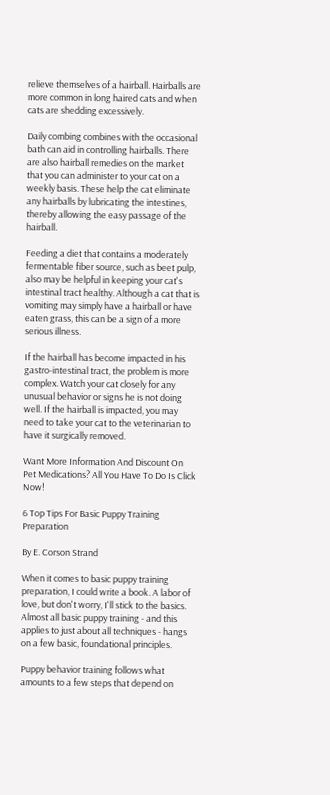relieve themselves of a hairball. Hairballs are more common in long haired cats and when cats are shedding excessively.

Daily combing combines with the occasional bath can aid in controlling hairballs. There are also hairball remedies on the market that you can administer to your cat on a weekly basis. These help the cat eliminate any hairballs by lubricating the intestines, thereby allowing the easy passage of the hairball.

Feeding a diet that contains a moderately fermentable fiber source, such as beet pulp, also may be helpful in keeping your cat's intestinal tract healthy. Although a cat that is vomiting may simply have a hairball or have eaten grass, this can be a sign of a more serious illness.

If the hairball has become impacted in his gastro-intestinal tract, the problem is more complex. Watch your cat closely for any unusual behavior or signs he is not doing well. If the hairball is impacted, you may need to take your cat to the veterinarian to have it surgically removed.

Want More Information And Discount On Pet Medications? All You Have To Do Is Click Now!

6 Top Tips For Basic Puppy Training Preparation

By E. Corson Strand

When it comes to basic puppy training preparation, I could write a book. A labor of love, but don't worry, I'll stick to the basics. Almost all basic puppy training - and this applies to just about all techniques - hangs on a few basic, foundational principles.

Puppy behavior training follows what amounts to a few steps that depend on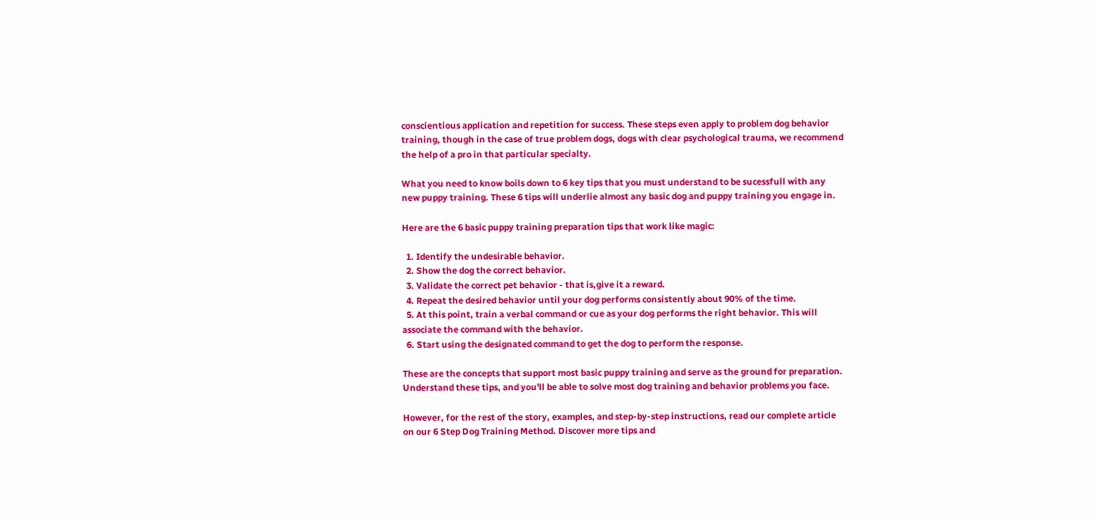conscientious application and repetition for success. These steps even apply to problem dog behavior training, though in the case of true problem dogs, dogs with clear psychological trauma, we recommend the help of a pro in that particular specialty.

What you need to know boils down to 6 key tips that you must understand to be sucessfull with any new puppy training. These 6 tips will underlie almost any basic dog and puppy training you engage in.

Here are the 6 basic puppy training preparation tips that work like magic:

  1. Identify the undesirable behavior.
  2. Show the dog the correct behavior.
  3. Validate the correct pet behavior - that is,give it a reward.
  4. Repeat the desired behavior until your dog performs consistently about 90% of the time.
  5. At this point, train a verbal command or cue as your dog performs the right behavior. This will associate the command with the behavior.
  6. Start using the designated command to get the dog to perform the response.

These are the concepts that support most basic puppy training and serve as the ground for preparation. Understand these tips, and you'll be able to solve most dog training and behavior problems you face.

However, for the rest of the story, examples, and step-by-step instructions, read our complete article on our 6 Step Dog Training Method. Discover more tips and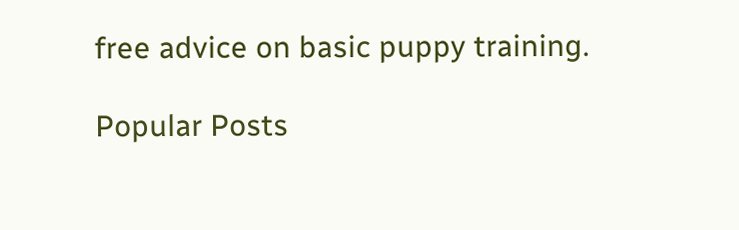free advice on basic puppy training.

Popular Posts